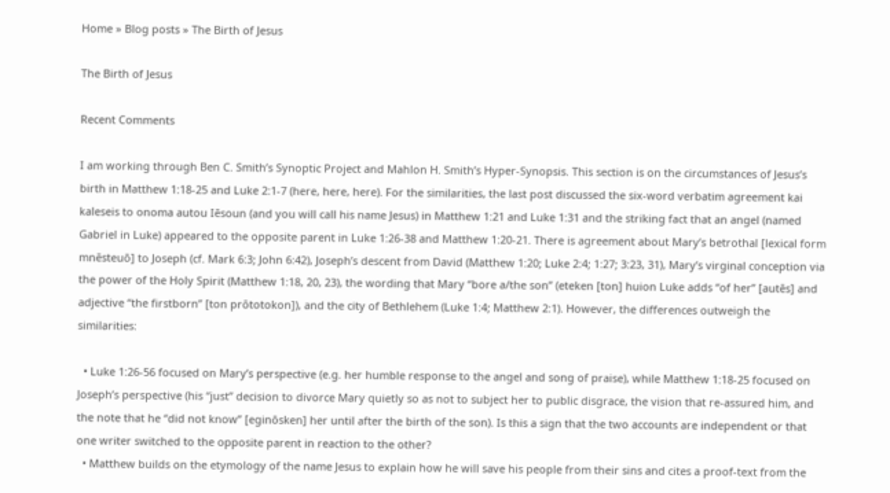Home » Blog posts » The Birth of Jesus

The Birth of Jesus

Recent Comments

I am working through Ben C. Smith’s Synoptic Project and Mahlon H. Smith’s Hyper-Synopsis. This section is on the circumstances of Jesus’s birth in Matthew 1:18-25 and Luke 2:1-7 (here, here, here). For the similarities, the last post discussed the six-word verbatim agreement kai kaleseis to onoma autou Iēsoun (and you will call his name Jesus) in Matthew 1:21 and Luke 1:31 and the striking fact that an angel (named Gabriel in Luke) appeared to the opposite parent in Luke 1:26-38 and Matthew 1:20-21. There is agreement about Mary’s betrothal [lexical form mnēsteuō] to Joseph (cf. Mark 6:3; John 6:42), Joseph’s descent from David (Matthew 1:20; Luke 2:4; 1:27; 3:23, 31), Mary’s virginal conception via the power of the Holy Spirit (Matthew 1:18, 20, 23), the wording that Mary “bore a/the son” (eteken [ton] huion Luke adds “of her” [autēs] and adjective “the firstborn” [ton prōtotokon]), and the city of Bethlehem (Luke 1:4; Matthew 2:1). However, the differences outweigh the similarities:

  • Luke 1:26-56 focused on Mary’s perspective (e.g. her humble response to the angel and song of praise), while Matthew 1:18-25 focused on Joseph’s perspective (his “just” decision to divorce Mary quietly so as not to subject her to public disgrace, the vision that re-assured him, and the note that he “did not know” [eginōsken] her until after the birth of the son). Is this a sign that the two accounts are independent or that one writer switched to the opposite parent in reaction to the other?
  • Matthew builds on the etymology of the name Jesus to explain how he will save his people from their sins and cites a proof-text from the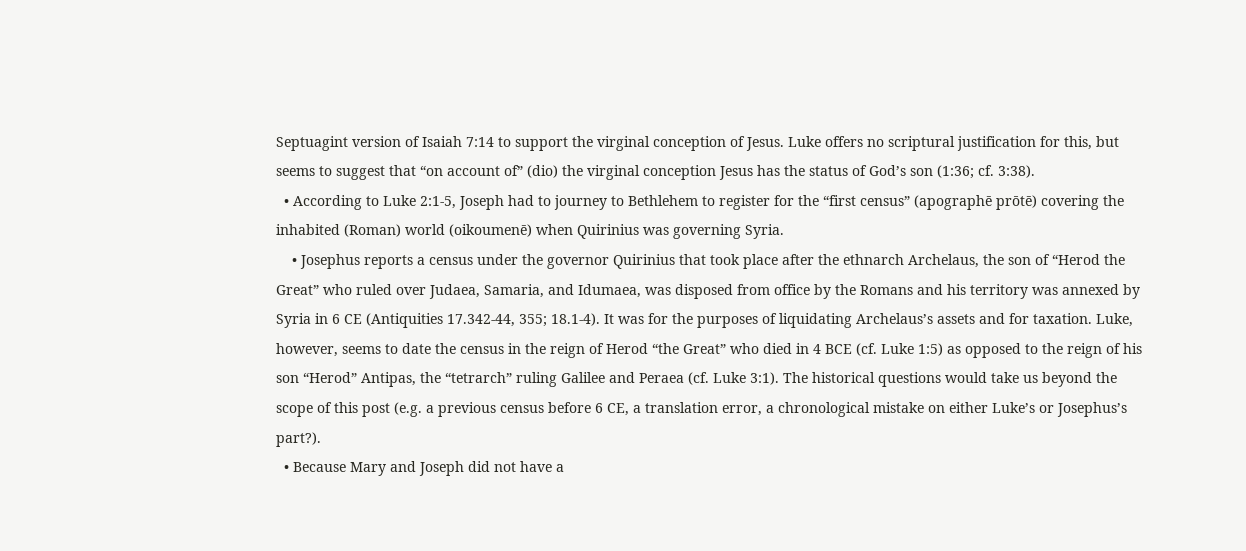Septuagint version of Isaiah 7:14 to support the virginal conception of Jesus. Luke offers no scriptural justification for this, but seems to suggest that “on account of” (dio) the virginal conception Jesus has the status of God’s son (1:36; cf. 3:38).
  • According to Luke 2:1-5, Joseph had to journey to Bethlehem to register for the “first census” (apographē prōtē) covering the inhabited (Roman) world (oikoumenē) when Quirinius was governing Syria.
    • Josephus reports a census under the governor Quirinius that took place after the ethnarch Archelaus, the son of “Herod the Great” who ruled over Judaea, Samaria, and Idumaea, was disposed from office by the Romans and his territory was annexed by Syria in 6 CE (Antiquities 17.342-44, 355; 18.1-4). It was for the purposes of liquidating Archelaus’s assets and for taxation. Luke, however, seems to date the census in the reign of Herod “the Great” who died in 4 BCE (cf. Luke 1:5) as opposed to the reign of his son “Herod” Antipas, the “tetrarch” ruling Galilee and Peraea (cf. Luke 3:1). The historical questions would take us beyond the scope of this post (e.g. a previous census before 6 CE, a translation error, a chronological mistake on either Luke’s or Josephus’s part?).
  • Because Mary and Joseph did not have a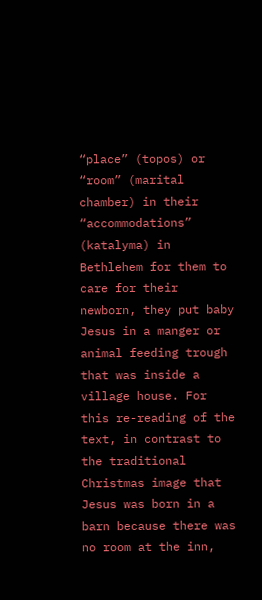“place” (topos) or “room” (marital chamber) in their “accommodations” (katalyma) in Bethlehem for them to care for their newborn, they put baby Jesus in a manger or animal feeding trough that was inside a village house. For this re-reading of the text, in contrast to the traditional Christmas image that Jesus was born in a barn because there was no room at the inn,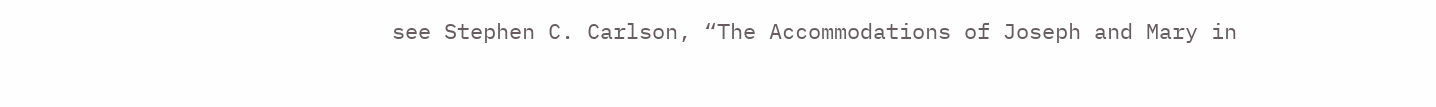see Stephen C. Carlson, “The Accommodations of Joseph and Mary in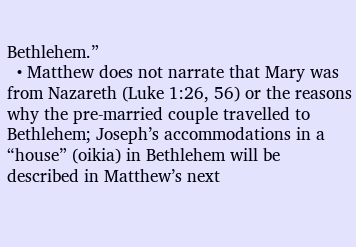Bethlehem.”
  • Matthew does not narrate that Mary was from Nazareth (Luke 1:26, 56) or the reasons why the pre-married couple travelled to Bethlehem; Joseph’s accommodations in a “house” (oikia) in Bethlehem will be described in Matthew’s next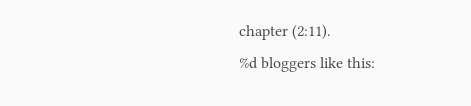chapter (2:11).
%d bloggers like this: